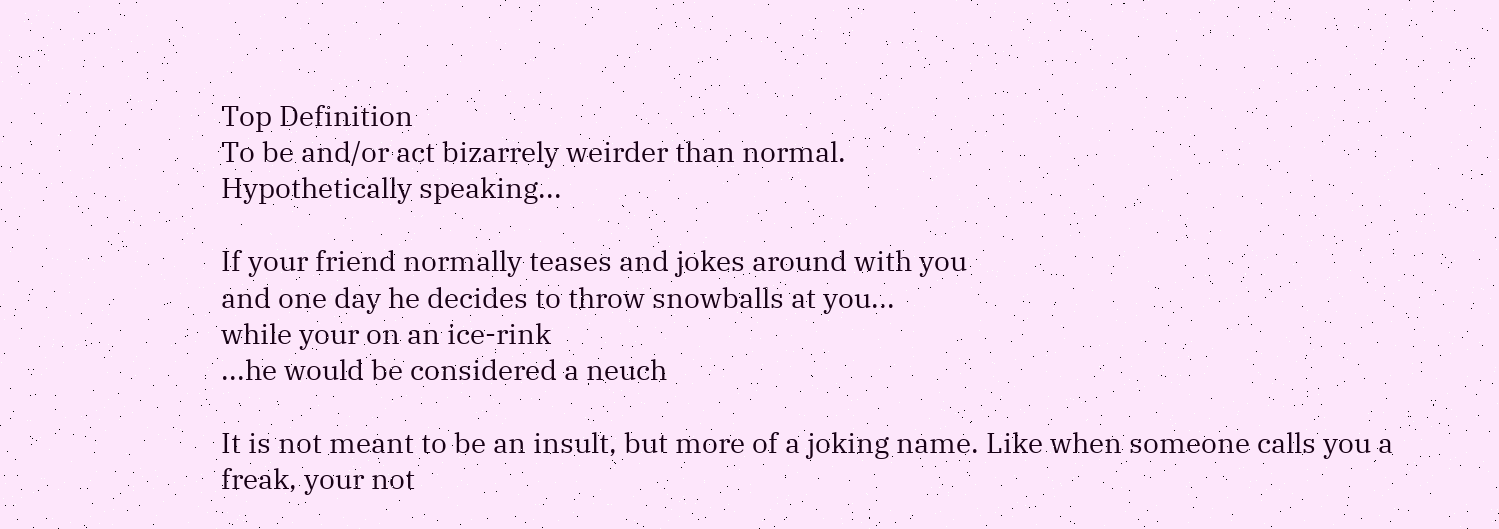Top Definition
To be and/or act bizarrely weirder than normal.
Hypothetically speaking...

If your friend normally teases and jokes around with you
and one day he decides to throw snowballs at you...
while your on an ice-rink
...he would be considered a neuch

It is not meant to be an insult, but more of a joking name. Like when someone calls you a freak, your not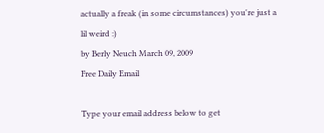actually a freak (in some circumstances) you're just a lil weird :)
by Berly Neuch March 09, 2009
Free Daily Email

Type your email address below to get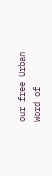our free Urban Word of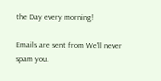the Day every morning!

Emails are sent from We'll never spam you.